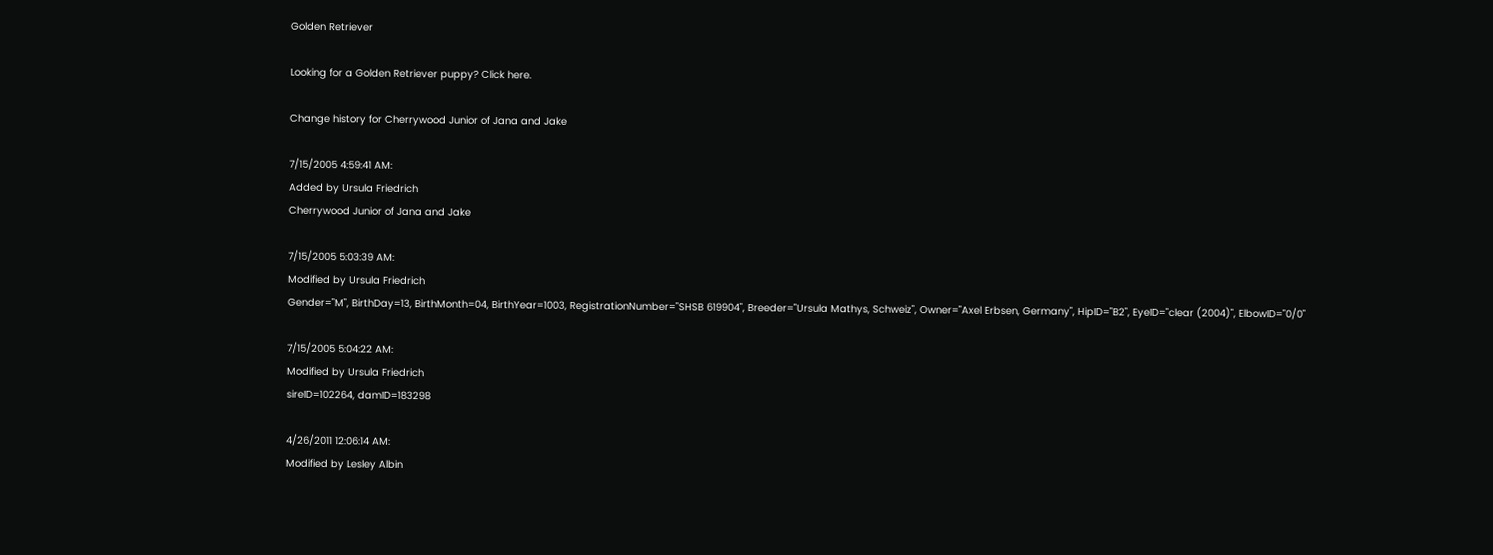Golden Retriever

Looking for a Golden Retriever puppy? Click here.

Change history for Cherrywood Junior of Jana and Jake

7/15/2005 4:59:41 AM:
Added by Ursula Friedrich
Cherrywood Junior of Jana and Jake

7/15/2005 5:03:39 AM:
Modified by Ursula Friedrich
Gender="M", BirthDay=13, BirthMonth=04, BirthYear=1003, RegistrationNumber="SHSB 619904", Breeder="Ursula Mathys, Schweiz", Owner="Axel Erbsen, Germany", HipID="B2", EyeID="clear (2004)", ElbowID="0/0"

7/15/2005 5:04:22 AM:
Modified by Ursula Friedrich
sireID=102264, damID=183298

4/26/2011 12:06:14 AM:
Modified by Lesley Albin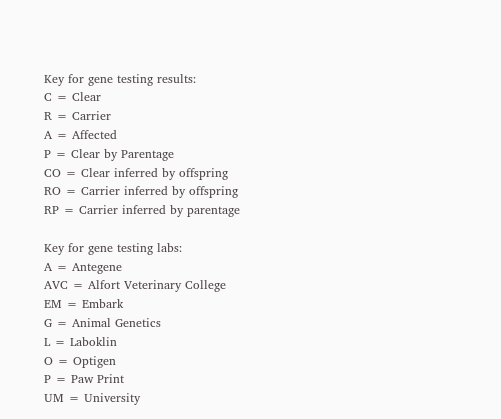Key for gene testing results:
C = Clear
R = Carrier
A = Affected
P = Clear by Parentage
CO = Clear inferred by offspring
RO = Carrier inferred by offspring
RP = Carrier inferred by parentage

Key for gene testing labs:
A = Antegene
AVC = Alfort Veterinary College
EM = Embark
G = Animal Genetics
L = Laboklin
O = Optigen
P = Paw Print
UM = University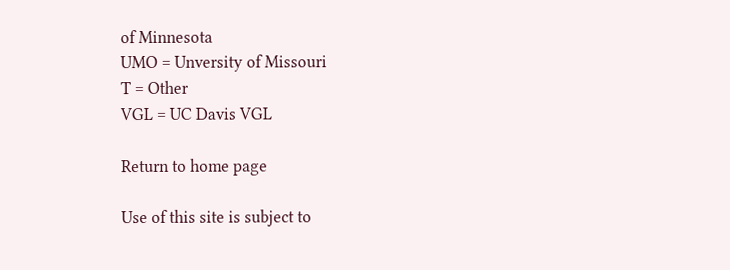of Minnesota
UMO = Unversity of Missouri
T = Other
VGL = UC Davis VGL

Return to home page

Use of this site is subject to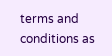terms and conditions as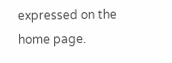expressed on the home page.